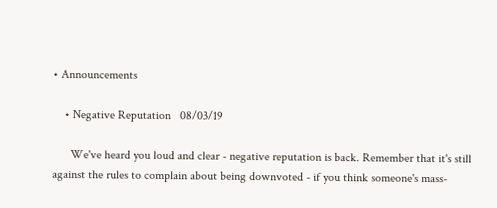• Announcements

    • Negative Reputation   08/03/19

      We've heard you loud and clear - negative reputation is back. Remember that it's still against the rules to complain about being downvoted - if you think someone's mass-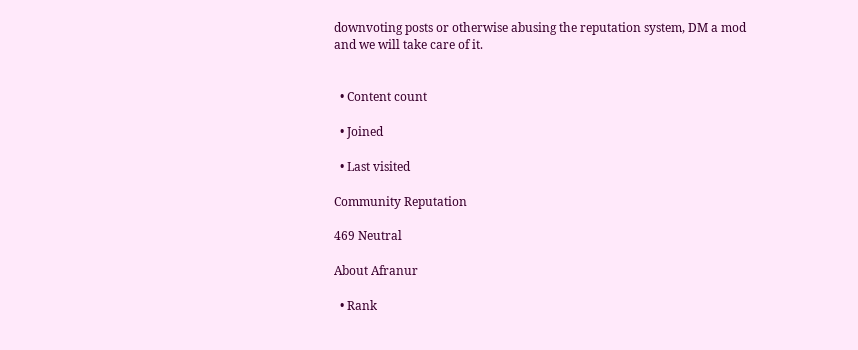downvoting posts or otherwise abusing the reputation system, DM a mod and we will take care of it.


  • Content count

  • Joined

  • Last visited

Community Reputation

469 Neutral

About Afranur

  • Rank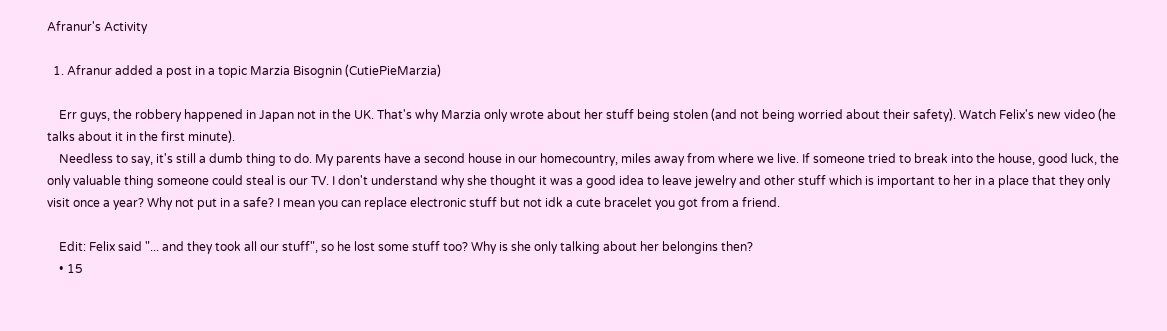Afranur's Activity

  1. Afranur added a post in a topic Marzia Bisognin (CutiePieMarzia)

    Err guys, the robbery happened in Japan not in the UK. That's why Marzia only wrote about her stuff being stolen (and not being worried about their safety). Watch Felix's new video (he talks about it in the first minute).
    Needless to say, it's still a dumb thing to do. My parents have a second house in our homecountry, miles away from where we live. If someone tried to break into the house, good luck, the only valuable thing someone could steal is our TV. I don't understand why she thought it was a good idea to leave jewelry and other stuff which is important to her in a place that they only visit once a year? Why not put in a safe? I mean you can replace electronic stuff but not idk a cute bracelet you got from a friend.

    Edit: Felix said "... and they took all our stuff", so he lost some stuff too? Why is she only talking about her belongins then?
    • 15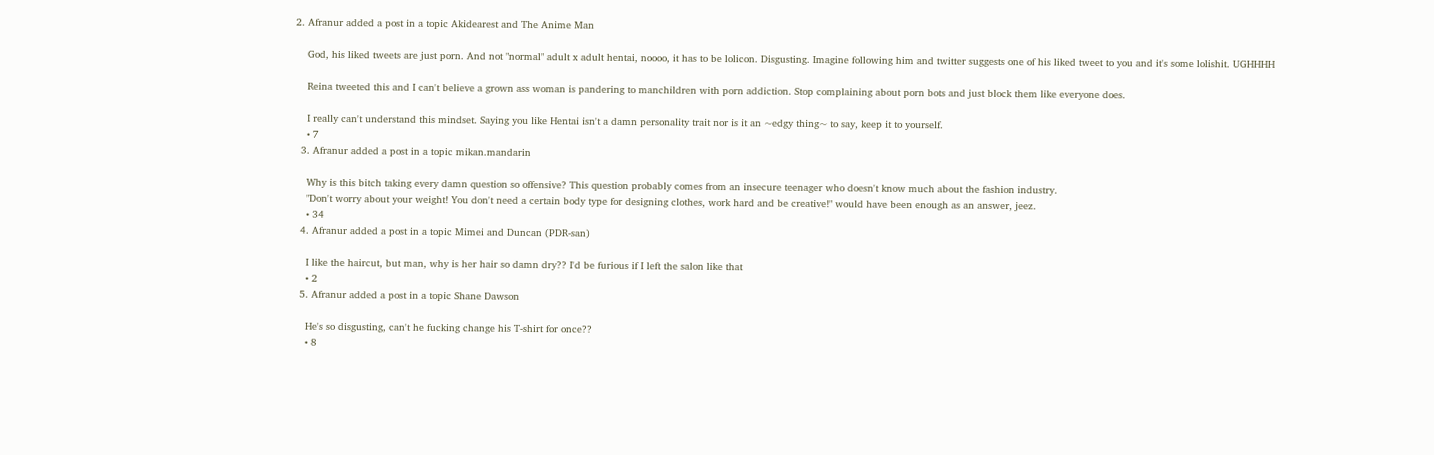2. Afranur added a post in a topic Akidearest and The Anime Man

    God, his liked tweets are just porn. And not "normal" adult x adult hentai, noooo, it has to be lolicon. Disgusting. Imagine following him and twitter suggests one of his liked tweet to you and it's some lolishit. UGHHHH

    Reina tweeted this and I can't believe a grown ass woman is pandering to manchildren with porn addiction. Stop complaining about porn bots and just block them like everyone does.

    I really can't understand this mindset. Saying you like Hentai isn't a damn personality trait nor is it an ~edgy thing~ to say, keep it to yourself.
    • 7
  3. Afranur added a post in a topic mikan.mandarin

    Why is this bitch taking every damn question so offensive? This question probably comes from an insecure teenager who doesn't know much about the fashion industry.
    "Don't worry about your weight! You don't need a certain body type for designing clothes, work hard and be creative!" would have been enough as an answer, jeez.
    • 34
  4. Afranur added a post in a topic Mimei and Duncan (PDR-san)

    I like the haircut, but man, why is her hair so damn dry?? I'd be furious if I left the salon like that
    • 2
  5. Afranur added a post in a topic Shane Dawson

    He's so disgusting, can't he fucking change his T-shirt for once??
    • 8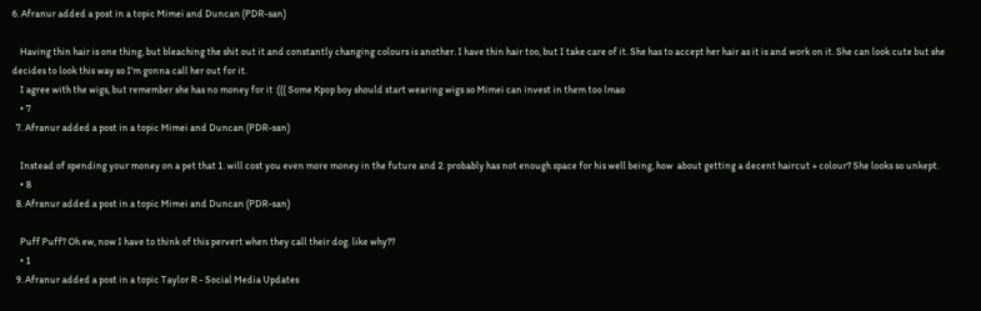6. Afranur added a post in a topic Mimei and Duncan (PDR-san)

    Having thin hair is one thing, but bleaching the shit out it and constantly changing colours is another. I have thin hair too, but I take care of it. She has to accept her hair as it is and work on it. She can look cute but she decides to look this way so I'm gonna call her out for it.
    I agree with the wigs, but remember she has no money for it :((( Some Kpop boy should start wearing wigs so Mimei can invest in them too lmao
    • 7
  7. Afranur added a post in a topic Mimei and Duncan (PDR-san)

    Instead of spending your money on a pet that 1. will cost you even more money in the future and 2. probably has not enough space for his well being, how  about getting a decent haircut + colour? She looks so unkept.
    • 8
  8. Afranur added a post in a topic Mimei and Duncan (PDR-san)

    Puff Puff? Oh ew, now I have to think of this pervert when they call their dog. like why??
    • 1
  9. Afranur added a post in a topic Taylor R - Social Media Updates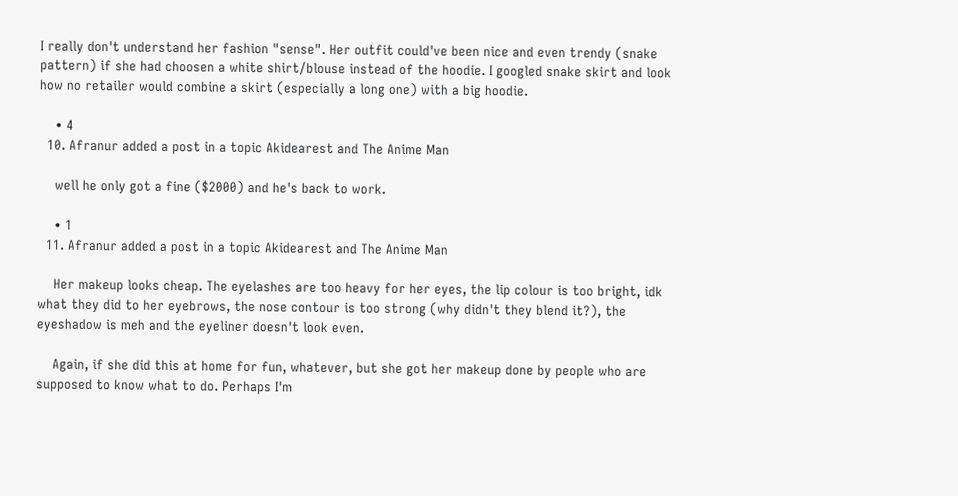I really don't understand her fashion "sense". Her outfit could've been nice and even trendy (snake pattern) if she had choosen a white shirt/blouse instead of the hoodie. I googled snake skirt and look how no retailer would combine a skirt (especially a long one) with a big hoodie.

    • 4
  10. Afranur added a post in a topic Akidearest and The Anime Man

    well he only got a fine ($2000) and he's back to work.

    • 1
  11. Afranur added a post in a topic Akidearest and The Anime Man

    Her makeup looks cheap. The eyelashes are too heavy for her eyes, the lip colour is too bright, idk what they did to her eyebrows, the nose contour is too strong (why didn't they blend it?), the eyeshadow is meh and the eyeliner doesn't look even.

    Again, if she did this at home for fun, whatever, but she got her makeup done by people who are supposed to know what to do. Perhaps I'm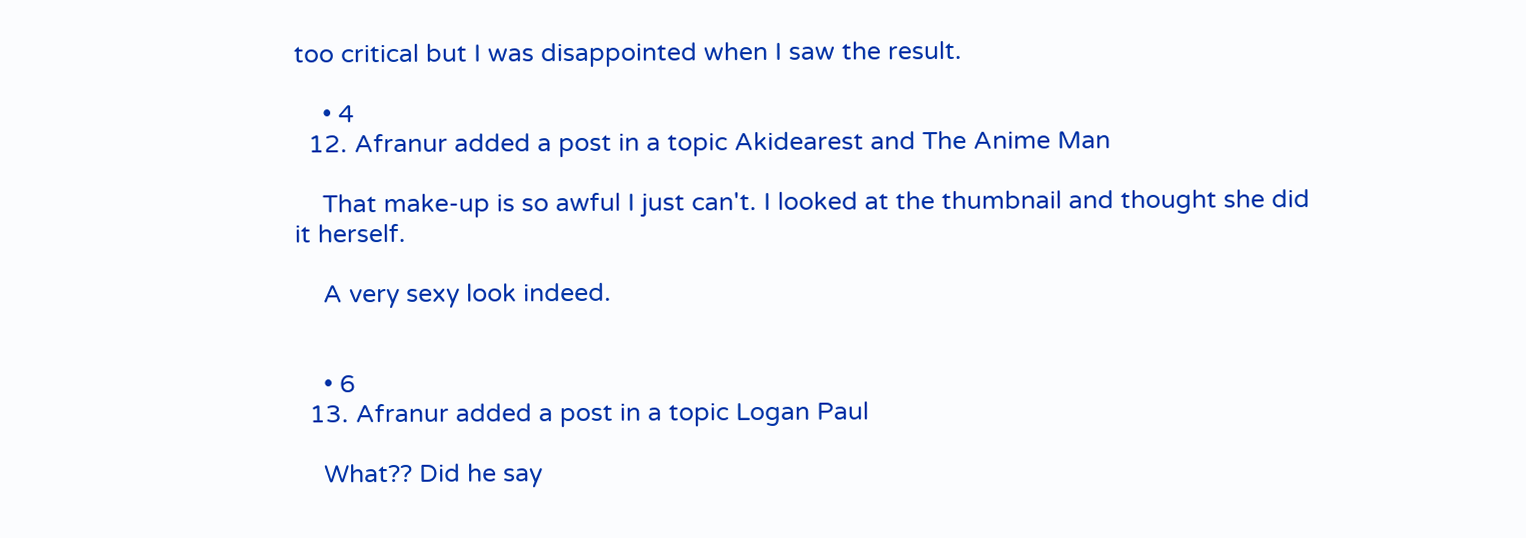too critical but I was disappointed when I saw the result.

    • 4
  12. Afranur added a post in a topic Akidearest and The Anime Man

    That make-up is so awful I just can't. I looked at the thumbnail and thought she did it herself.

    A very sexy look indeed.


    • 6
  13. Afranur added a post in a topic Logan Paul

    What?? Did he say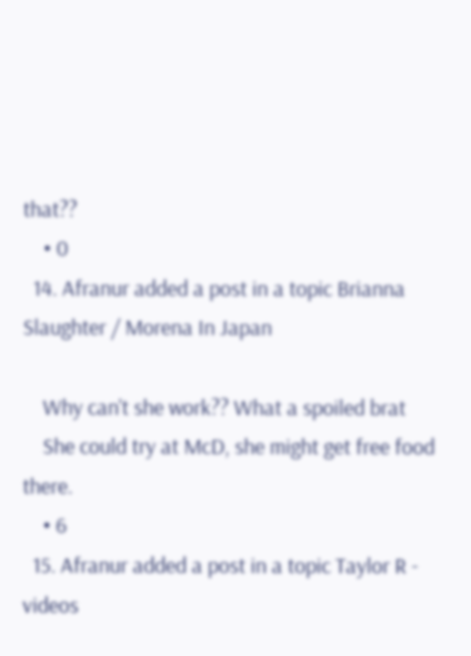that??
    • 0
  14. Afranur added a post in a topic Brianna Slaughter / Morena In Japan

    Why can't she work?? What a spoiled brat
    She could try at McD, she might get free food there.
    • 6
  15. Afranur added a post in a topic Taylor R - videos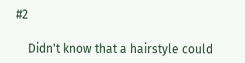#2

    Didn't know that a hairstyle could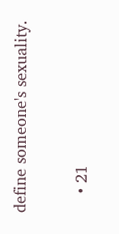define someone's sexuality.

    • 21